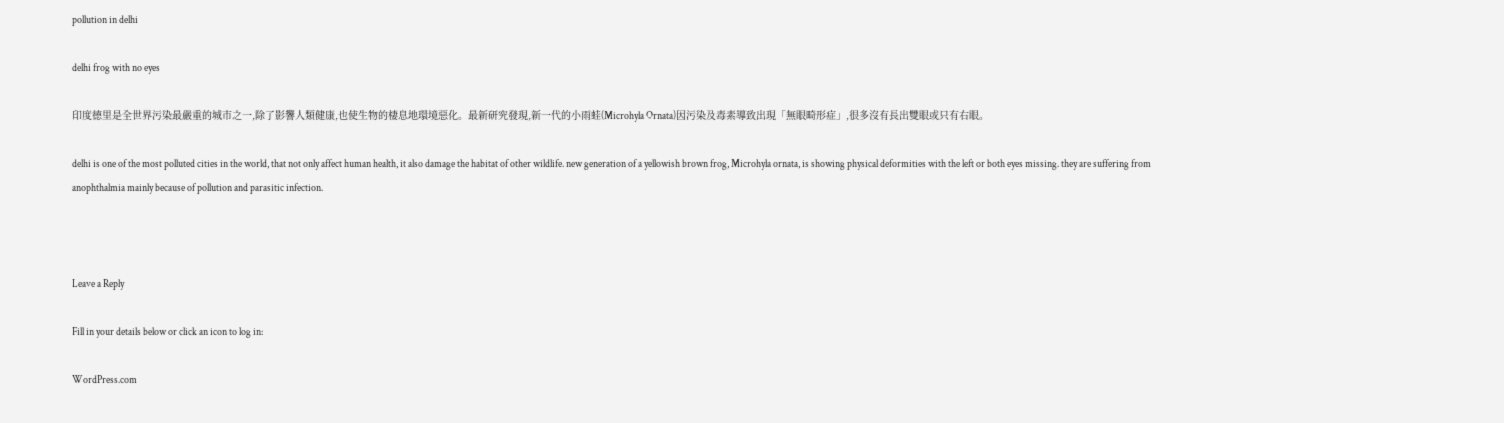pollution in delhi

delhi frog with no eyes

印度德里是全世界污染最嚴重的城市之一,除了影響人類健康,也使生物的棲息地環境惡化。最新研究發現,新一代的小雨蛙(Microhyla Ornata)因污染及毒素導致出現「無眼畸形症」,很多沒有長出雙眼或只有右眼。

delhi is one of the most polluted cities in the world, that not only affect human health, it also damage the habitat of other wildlife. new generation of a yellowish brown frog, Microhyla ornata, is showing physical deformities with the left or both eyes missing. they are suffering from anophthalmia mainly because of pollution and parasitic infection.



Leave a Reply

Fill in your details below or click an icon to log in:

WordPress.com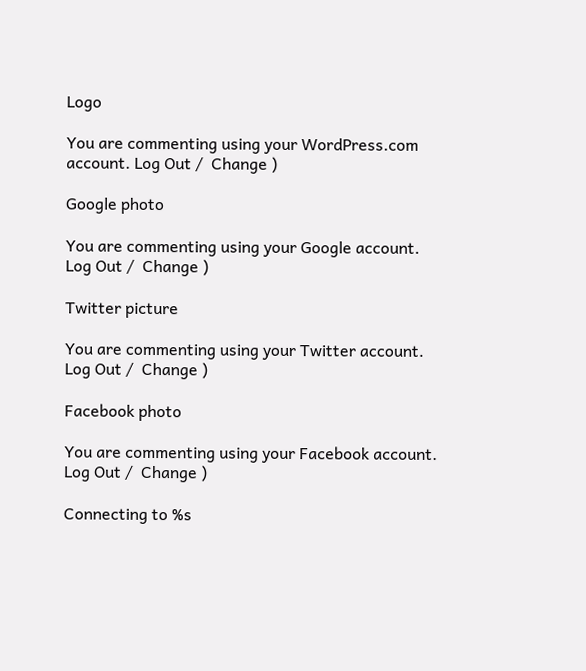Logo

You are commenting using your WordPress.com account. Log Out /  Change )

Google photo

You are commenting using your Google account. Log Out /  Change )

Twitter picture

You are commenting using your Twitter account. Log Out /  Change )

Facebook photo

You are commenting using your Facebook account. Log Out /  Change )

Connecting to %s